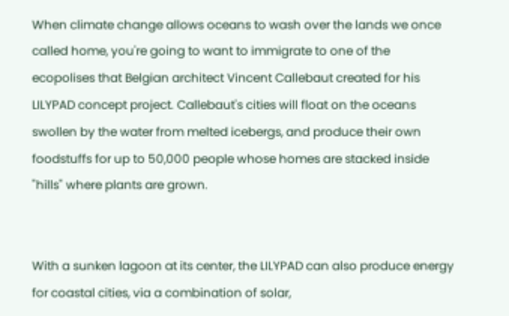When climate change allows oceans to wash over the lands we once called home, you're going to want to immigrate to one of the ecopolises that Belgian architect Vincent Callebaut created for his LILYPAD concept project. Callebaut's cities will float on the oceans swollen by the water from melted icebergs, and produce their own foodstuffs for up to 50,000 people whose homes are stacked inside "hills" where plants are grown.


With a sunken lagoon at its center, the LILYPAD can also produce energy for coastal cities, via a combination of solar,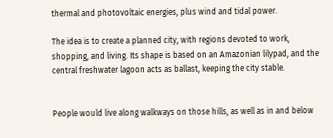thermal and photovoltaic energies, plus wind and tidal power.

The idea is to create a planned city, with regions devoted to work, shopping, and living. Its shape is based on an Amazonian lilypad, and the central freshwater lagoon acts as ballast, keeping the city stable.


People would live along walkways on those hills, as well as in and below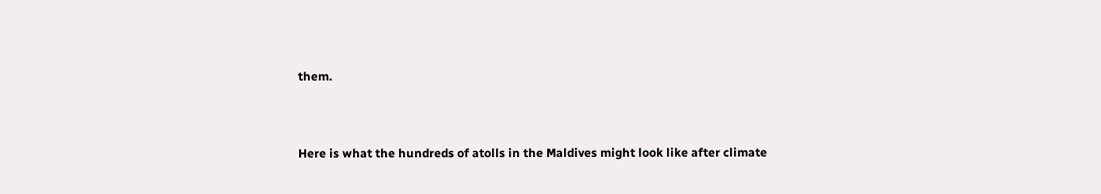them.


Here is what the hundreds of atolls in the Maldives might look like after climate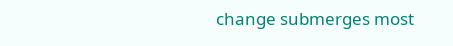change submerges most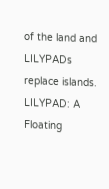of the land and LILYPADs replace islands. LILYPAD: A Floating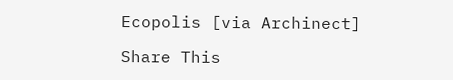Ecopolis [via Archinect]

Share This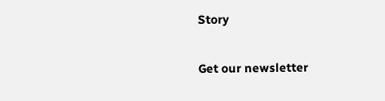Story

Get our newsletter